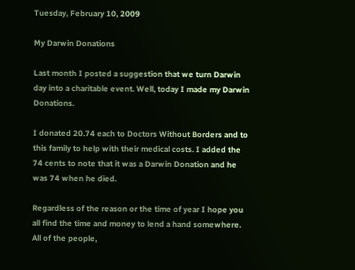Tuesday, February 10, 2009

My Darwin Donations

Last month I posted a suggestion that we turn Darwin day into a charitable event. Well, today I made my Darwin Donations.

I donated 20.74 each to Doctors Without Borders and to this family to help with their medical costs. I added the 74 cents to note that it was a Darwin Donation and he was 74 when he died.

Regardless of the reason or the time of year I hope you all find the time and money to lend a hand somewhere. All of the people,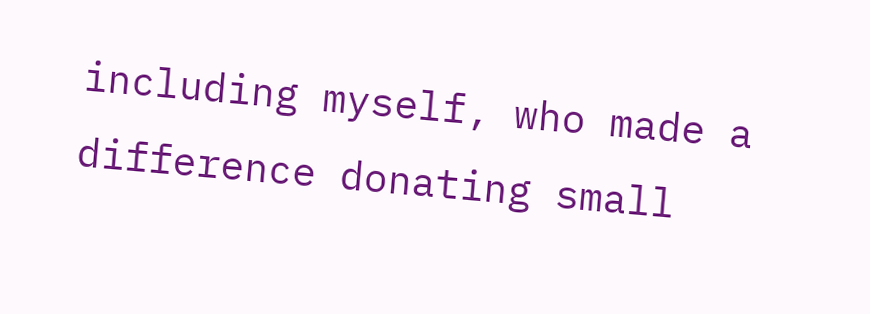including myself, who made a difference donating small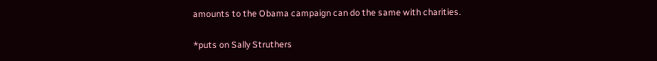amounts to the Obama campaign can do the same with charities.

*puts on Sally Struthers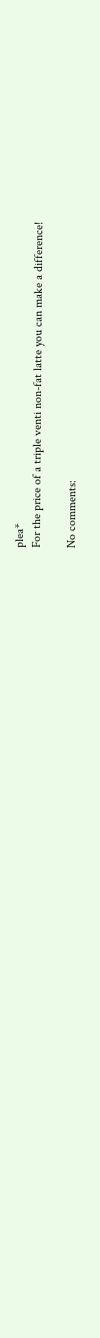plea*
For the price of a triple venti non-fat latte you can make a difference!

No comments: